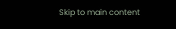Skip to main content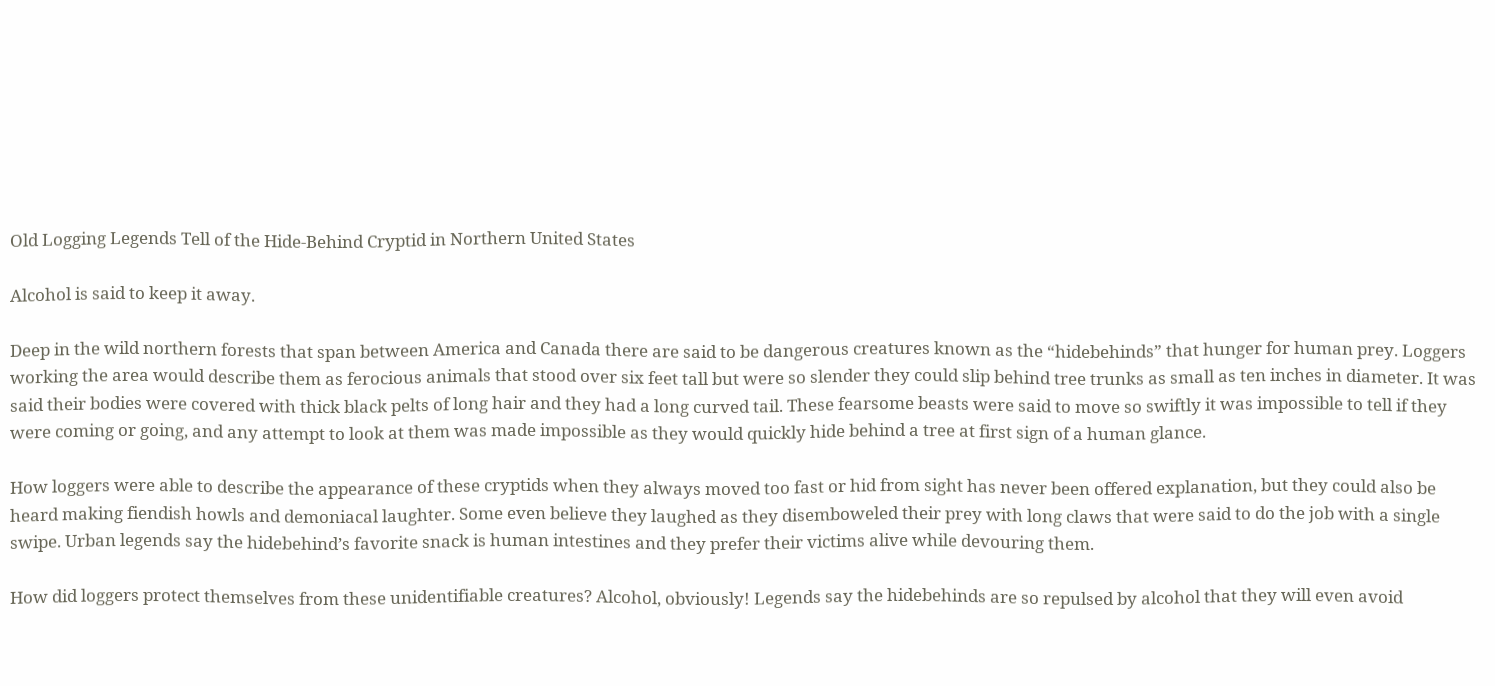Old Logging Legends Tell of the Hide-Behind Cryptid in Northern United States

Alcohol is said to keep it away.

Deep in the wild northern forests that span between America and Canada there are said to be dangerous creatures known as the “hidebehinds” that hunger for human prey. Loggers working the area would describe them as ferocious animals that stood over six feet tall but were so slender they could slip behind tree trunks as small as ten inches in diameter. It was said their bodies were covered with thick black pelts of long hair and they had a long curved tail. These fearsome beasts were said to move so swiftly it was impossible to tell if they were coming or going, and any attempt to look at them was made impossible as they would quickly hide behind a tree at first sign of a human glance.

How loggers were able to describe the appearance of these cryptids when they always moved too fast or hid from sight has never been offered explanation, but they could also be heard making fiendish howls and demoniacal laughter. Some even believe they laughed as they disemboweled their prey with long claws that were said to do the job with a single swipe. Urban legends say the hidebehind’s favorite snack is human intestines and they prefer their victims alive while devouring them.

How did loggers protect themselves from these unidentifiable creatures? Alcohol, obviously! Legends say the hidebehinds are so repulsed by alcohol that they will even avoid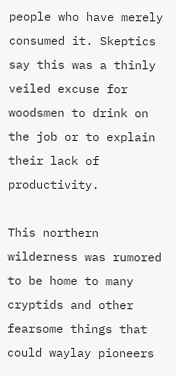people who have merely consumed it. Skeptics say this was a thinly veiled excuse for woodsmen to drink on the job or to explain their lack of productivity.

This northern wilderness was rumored to be home to many cryptids and other fearsome things that could waylay pioneers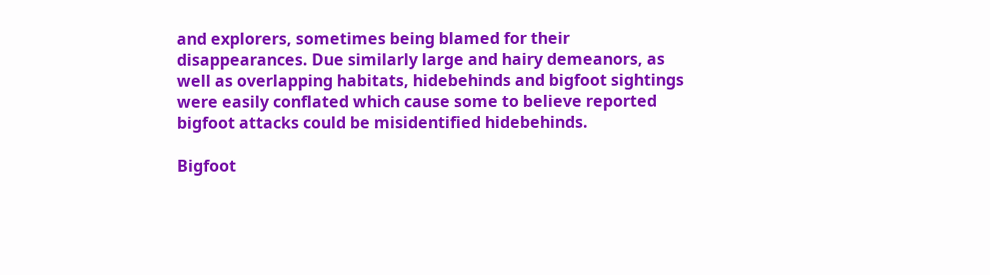and explorers, sometimes being blamed for their disappearances. Due similarly large and hairy demeanors, as well as overlapping habitats, hidebehinds and bigfoot sightings were easily conflated which cause some to believe reported bigfoot attacks could be misidentified hidebehinds.

Bigfoot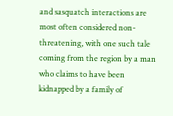and sasquatch interactions are most often considered non-threatening, with one such tale coming from the region by a man who claims to have been kidnapped by a family of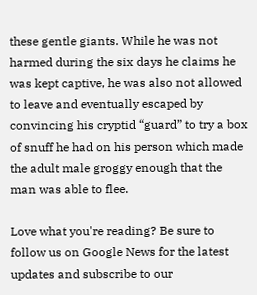these gentle giants. While he was not harmed during the six days he claims he was kept captive, he was also not allowed to leave and eventually escaped by convincing his cryptid “guard” to try a box of snuff he had on his person which made the adult male groggy enough that the man was able to flee.

Love what you're reading? Be sure to follow us on Google News for the latest updates and subscribe to our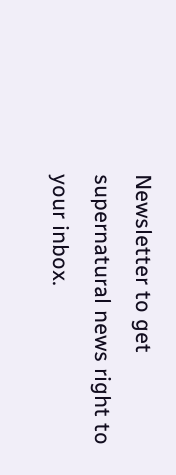Newsletter to get supernatural news right to your inbox.